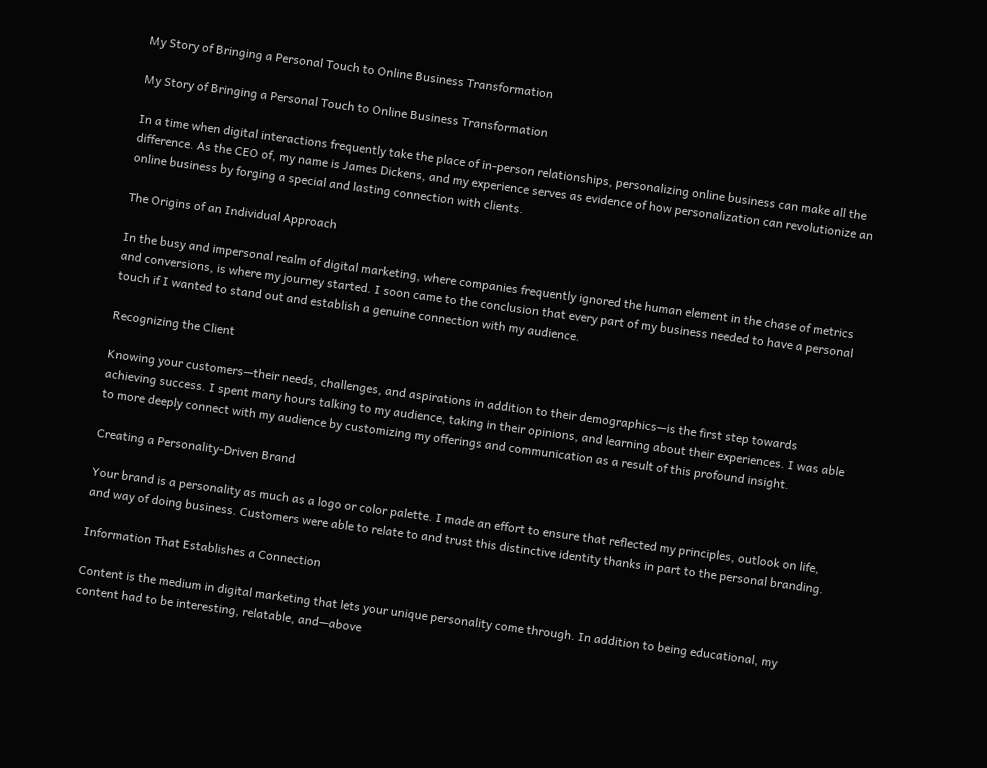My Story of Bringing a Personal Touch to Online Business Transformation

My Story of Bringing a Personal Touch to Online Business Transformation

In a time when digital interactions frequently take the place of in-person relationships, personalizing online business can make all the difference. As the CEO of, my name is James Dickens, and my experience serves as evidence of how personalization can revolutionize an online business by forging a special and lasting connection with clients.

The Origins of an Individual Approach

In the busy and impersonal realm of digital marketing, where companies frequently ignored the human element in the chase of metrics and conversions, is where my journey started. I soon came to the conclusion that every part of my business needed to have a personal touch if I wanted to stand out and establish a genuine connection with my audience.

Recognizing the Client

Knowing your customers—their needs, challenges, and aspirations in addition to their demographics—is the first step towards achieving success. I spent many hours talking to my audience, taking in their opinions, and learning about their experiences. I was able to more deeply connect with my audience by customizing my offerings and communication as a result of this profound insight.

Creating a Personality-Driven Brand

Your brand is a personality as much as a logo or color palette. I made an effort to ensure that reflected my principles, outlook on life, and way of doing business. Customers were able to relate to and trust this distinctive identity thanks in part to the personal branding.

Information That Establishes a Connection

Content is the medium in digital marketing that lets your unique personality come through. In addition to being educational, my content had to be interesting, relatable, and—above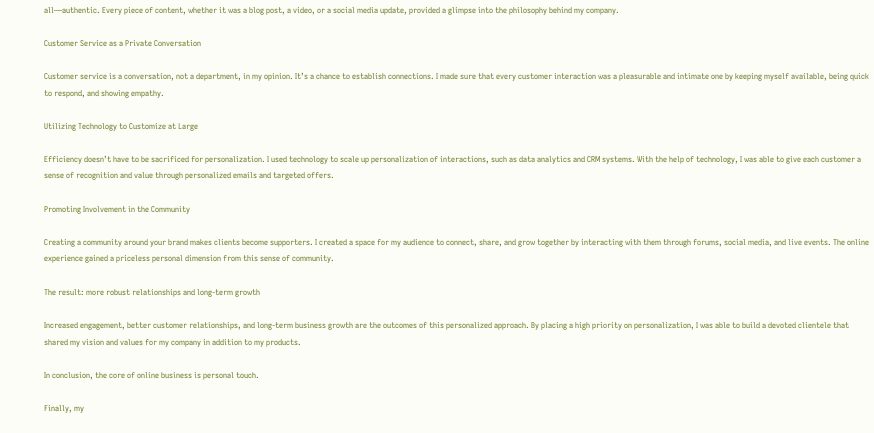all—authentic. Every piece of content, whether it was a blog post, a video, or a social media update, provided a glimpse into the philosophy behind my company.

Customer Service as a Private Conversation

Customer service is a conversation, not a department, in my opinion. It’s a chance to establish connections. I made sure that every customer interaction was a pleasurable and intimate one by keeping myself available, being quick to respond, and showing empathy.

Utilizing Technology to Customize at Large

Efficiency doesn’t have to be sacrificed for personalization. I used technology to scale up personalization of interactions, such as data analytics and CRM systems. With the help of technology, I was able to give each customer a sense of recognition and value through personalized emails and targeted offers.

Promoting Involvement in the Community

Creating a community around your brand makes clients become supporters. I created a space for my audience to connect, share, and grow together by interacting with them through forums, social media, and live events. The online experience gained a priceless personal dimension from this sense of community.

The result: more robust relationships and long-term growth

Increased engagement, better customer relationships, and long-term business growth are the outcomes of this personalized approach. By placing a high priority on personalization, I was able to build a devoted clientele that shared my vision and values for my company in addition to my products.

In conclusion, the core of online business is personal touch.

Finally, my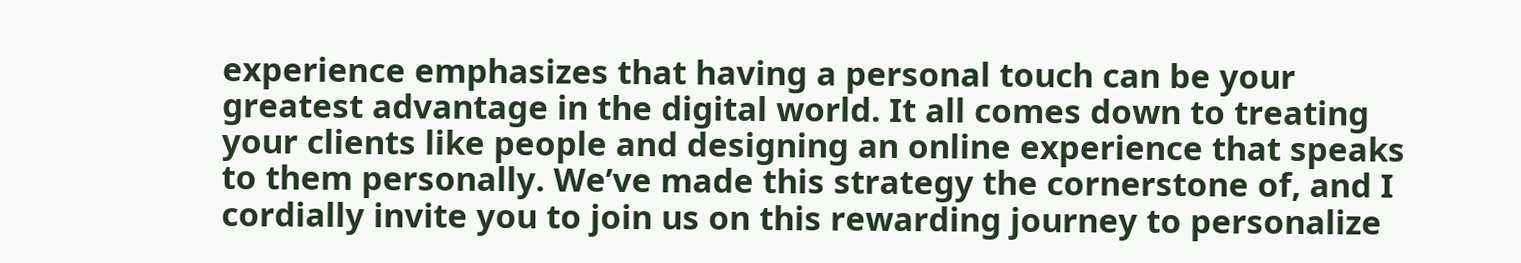experience emphasizes that having a personal touch can be your greatest advantage in the digital world. It all comes down to treating your clients like people and designing an online experience that speaks to them personally. We’ve made this strategy the cornerstone of, and I cordially invite you to join us on this rewarding journey to personalize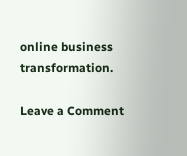online business transformation.

Leave a Comment